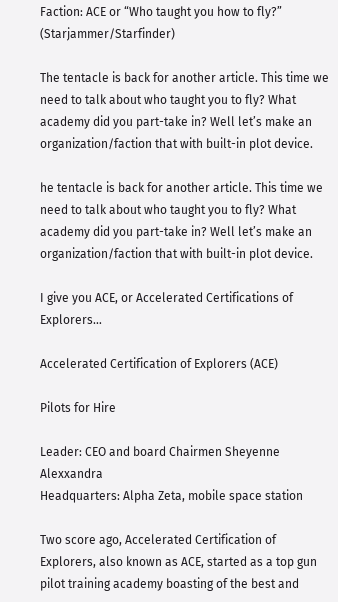Faction: ACE or “Who taught you how to fly?” (Starjammer/Starfinder)

The tentacle is back for another article. This time we need to talk about who taught you to fly? What academy did you part-take in? Well let’s make an organization/faction that with built-in plot device.

he tentacle is back for another article. This time we need to talk about who taught you to fly? What academy did you part-take in? Well let’s make an organization/faction that with built-in plot device.

I give you ACE, or Accelerated Certifications of Explorers…

Accelerated Certification of Explorers (ACE)

Pilots for Hire

Leader: CEO and board Chairmen Sheyenne Alexxandra
Headquarters: Alpha Zeta, mobile space station

Two score ago, Accelerated Certification of Explorers, also known as ACE, started as a top gun pilot training academy boasting of the best and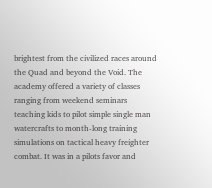brightest from the civilized races around the Quad and beyond the Void. The academy offered a variety of classes ranging from weekend seminars teaching kids to pilot simple single man watercrafts to month-long training simulations on tactical heavy freighter combat. It was in a pilots favor and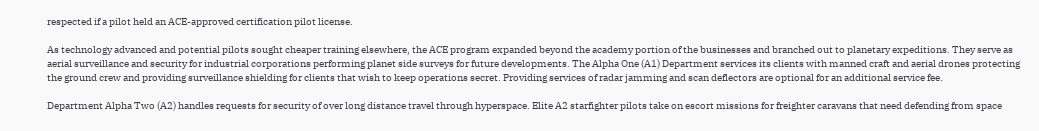respected if a pilot held an ACE-approved certification pilot license.

As technology advanced and potential pilots sought cheaper training elsewhere, the ACE program expanded beyond the academy portion of the businesses and branched out to planetary expeditions. They serve as aerial surveillance and security for industrial corporations performing planet side surveys for future developments. The Alpha One (A1) Department services its clients with manned craft and aerial drones protecting the ground crew and providing surveillance shielding for clients that wish to keep operations secret. Providing services of radar jamming and scan deflectors are optional for an additional service fee.

Department Alpha Two (A2) handles requests for security of over long distance travel through hyperspace. Elite A2 starfighter pilots take on escort missions for freighter caravans that need defending from space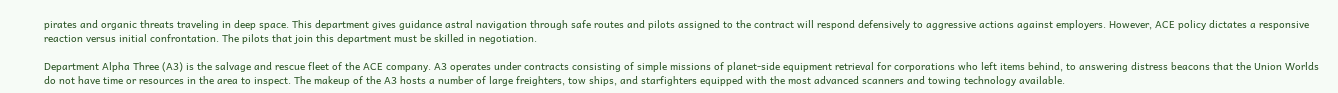pirates and organic threats traveling in deep space. This department gives guidance astral navigation through safe routes and pilots assigned to the contract will respond defensively to aggressive actions against employers. However, ACE policy dictates a responsive reaction versus initial confrontation. The pilots that join this department must be skilled in negotiation.

Department Alpha Three (A3) is the salvage and rescue fleet of the ACE company. A3 operates under contracts consisting of simple missions of planet-side equipment retrieval for corporations who left items behind, to answering distress beacons that the Union Worlds do not have time or resources in the area to inspect. The makeup of the A3 hosts a number of large freighters, tow ships, and starfighters equipped with the most advanced scanners and towing technology available.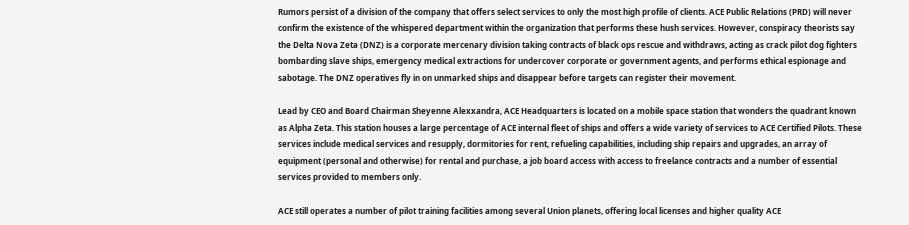Rumors persist of a division of the company that offers select services to only the most high profile of clients. ACE Public Relations (PRD) will never confirm the existence of the whispered department within the organization that performs these hush services. However, conspiracy theorists say the Delta Nova Zeta (DNZ) is a corporate mercenary division taking contracts of black ops rescue and withdraws, acting as crack pilot dog fighters bombarding slave ships, emergency medical extractions for undercover corporate or government agents, and performs ethical espionage and sabotage. The DNZ operatives fly in on unmarked ships and disappear before targets can register their movement.

Lead by CEO and Board Chairman Sheyenne Alexxandra, ACE Headquarters is located on a mobile space station that wonders the quadrant known as Alpha Zeta. This station houses a large percentage of ACE internal fleet of ships and offers a wide variety of services to ACE Certified Pilots. These services include medical services and resupply, dormitories for rent, refueling capabilities, including ship repairs and upgrades, an array of equipment (personal and otherwise) for rental and purchase, a job board access with access to freelance contracts and a number of essential services provided to members only.

ACE still operates a number of pilot training facilities among several Union planets, offering local licenses and higher quality ACE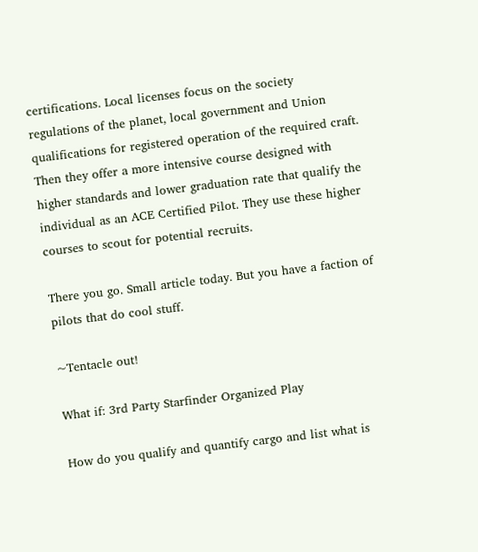certifications. Local licenses focus on the society regulations of the planet, local government and Union qualifications for registered operation of the required craft. Then they offer a more intensive course designed with higher standards and lower graduation rate that qualify the individual as an ACE Certified Pilot. They use these higher courses to scout for potential recruits.

There you go. Small article today. But you have a faction of pilots that do cool stuff.

~Tentacle out!

What if: 3rd Party Starfinder Organized Play

How do you qualify and quantify cargo and list what is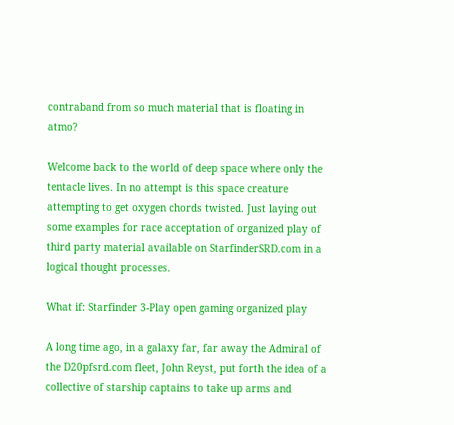contraband from so much material that is floating in atmo?

Welcome back to the world of deep space where only the tentacle lives. In no attempt is this space creature attempting to get oxygen chords twisted. Just laying out some examples for race acceptation of organized play of third party material available on StarfinderSRD.com in a logical thought processes.

What if: Starfinder 3-Play open gaming organized play

A long time ago, in a galaxy far, far away the Admiral of the D20pfsrd.com fleet, John Reyst, put forth the idea of a collective of starship captains to take up arms and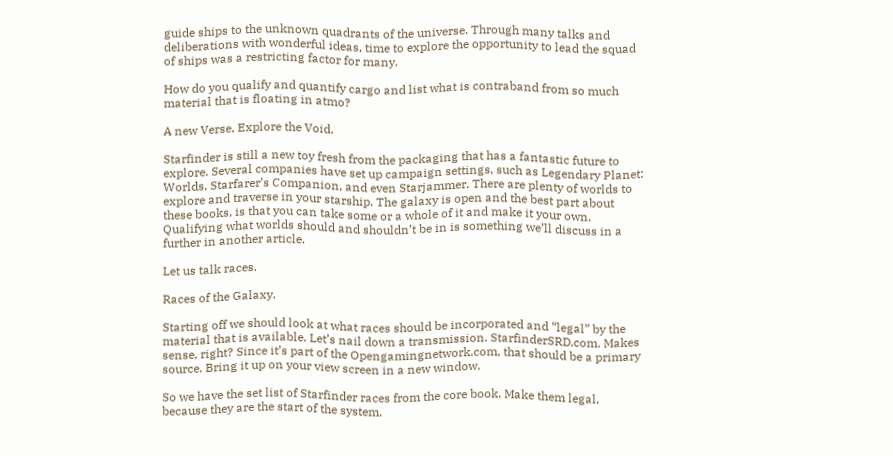guide ships to the unknown quadrants of the universe. Through many talks and deliberations with wonderful ideas, time to explore the opportunity to lead the squad of ships was a restricting factor for many.

How do you qualify and quantify cargo and list what is contraband from so much material that is floating in atmo?

A new Verse, Explore the Void.

Starfinder is still a new toy fresh from the packaging that has a fantastic future to explore. Several companies have set up campaign settings, such as Legendary Planet: Worlds, Starfarer’s Companion, and even Starjammer. There are plenty of worlds to explore and traverse in your starship. The galaxy is open and the best part about these books, is that you can take some or a whole of it and make it your own. Qualifying what worlds should and shouldn’t be in is something we’ll discuss in a further in another article.

Let us talk races.

Races of the Galaxy.

Starting off we should look at what races should be incorporated and “legal” by the material that is available. Let’s nail down a transmission. StarfinderSRD.com. Makes sense, right? Since it’s part of the Opengamingnetwork.com, that should be a primary source. Bring it up on your view screen in a new window.

So we have the set list of Starfinder races from the core book. Make them legal, because they are the start of the system.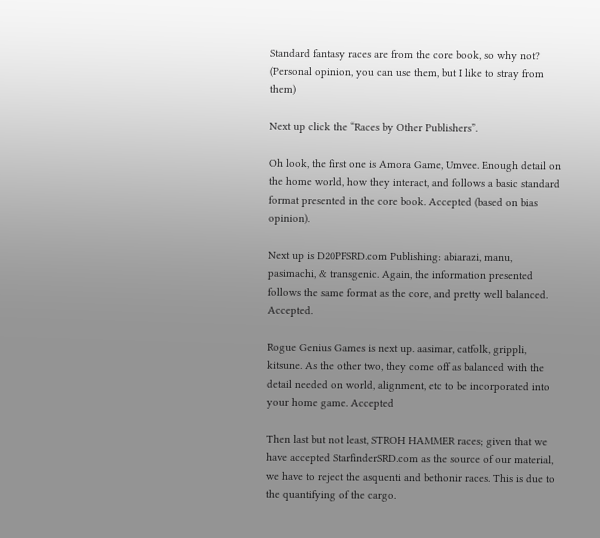Standard fantasy races are from the core book, so why not? (Personal opinion, you can use them, but I like to stray from them)

Next up click the “Races by Other Publishers”.

Oh look, the first one is Amora Game, Umvee. Enough detail on the home world, how they interact, and follows a basic standard format presented in the core book. Accepted (based on bias opinion).

Next up is D20PFSRD.com Publishing: abiarazi, manu, pasimachi, & transgenic. Again, the information presented follows the same format as the core, and pretty well balanced. Accepted.

Rogue Genius Games is next up. aasimar, catfolk, grippli, kitsune. As the other two, they come off as balanced with the detail needed on world, alignment, etc to be incorporated into your home game. Accepted

Then last but not least, STROH HAMMER races; given that we have accepted StarfinderSRD.com as the source of our material, we have to reject the asquenti and bethonir races. This is due to the quantifying of the cargo.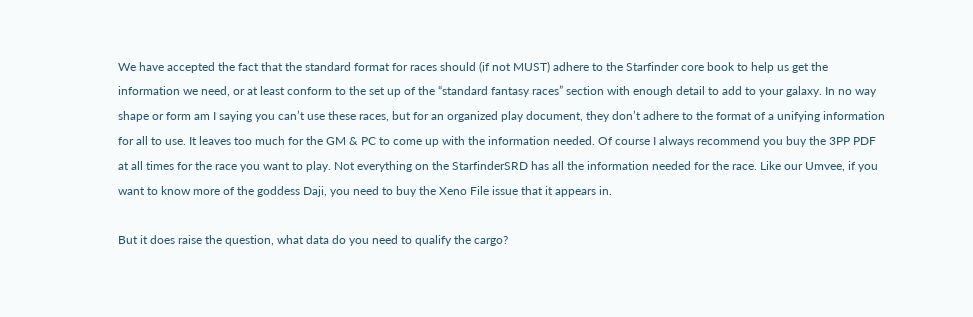We have accepted the fact that the standard format for races should (if not MUST) adhere to the Starfinder core book to help us get the information we need, or at least conform to the set up of the “standard fantasy races” section with enough detail to add to your galaxy. In no way shape or form am I saying you can’t use these races, but for an organized play document, they don’t adhere to the format of a unifying information for all to use. It leaves too much for the GM & PC to come up with the information needed. Of course I always recommend you buy the 3PP PDF at all times for the race you want to play. Not everything on the StarfinderSRD has all the information needed for the race. Like our Umvee, if you want to know more of the goddess Daji, you need to buy the Xeno File issue that it appears in.

But it does raise the question, what data do you need to qualify the cargo?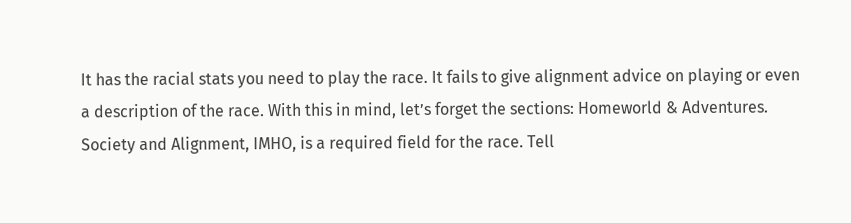It has the racial stats you need to play the race. It fails to give alignment advice on playing or even a description of the race. With this in mind, let’s forget the sections: Homeworld & Adventures.  Society and Alignment, IMHO, is a required field for the race. Tell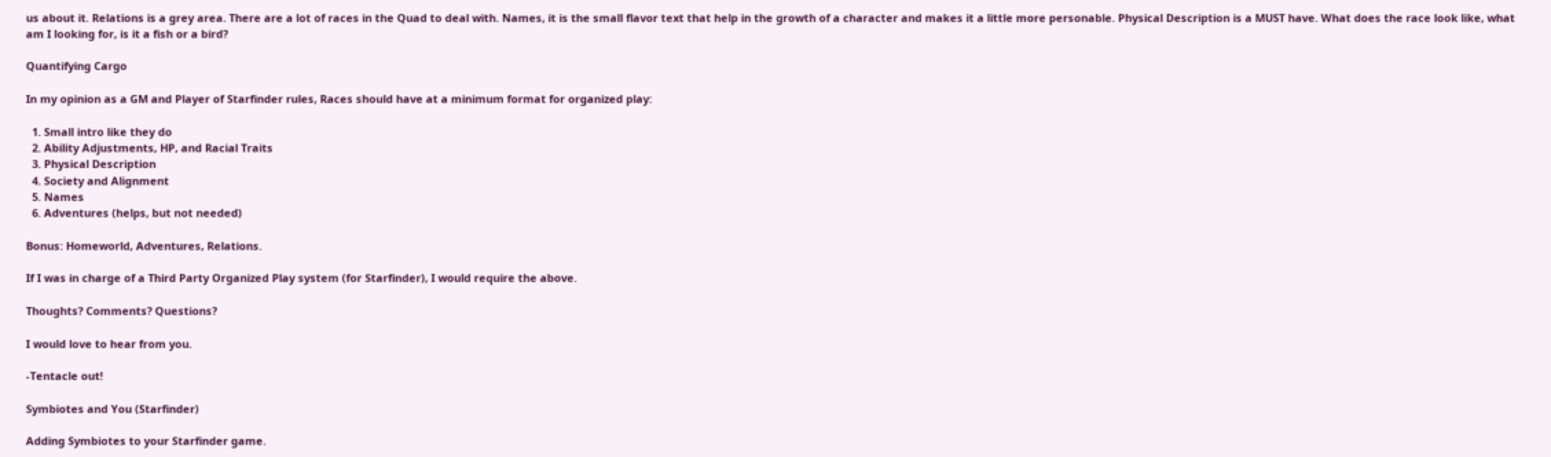us about it. Relations is a grey area. There are a lot of races in the Quad to deal with. Names, it is the small flavor text that help in the growth of a character and makes it a little more personable. Physical Description is a MUST have. What does the race look like, what am I looking for, is it a fish or a bird?

Quantifying Cargo

In my opinion as a GM and Player of Starfinder rules, Races should have at a minimum format for organized play:

  1. Small intro like they do
  2. Ability Adjustments, HP, and Racial Traits
  3. Physical Description
  4. Society and Alignment
  5. Names
  6. Adventures (helps, but not needed)

Bonus: Homeworld, Adventures, Relations.

If I was in charge of a Third Party Organized Play system (for Starfinder), I would require the above.

Thoughts? Comments? Questions?

I would love to hear from you.

-Tentacle out!

Symbiotes and You (Starfinder)

Adding Symbiotes to your Starfinder game.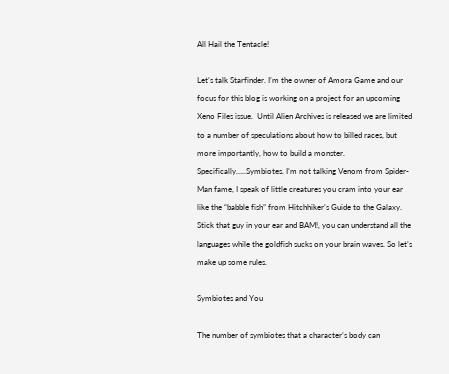All Hail the Tentacle!

Let’s talk Starfinder. I’m the owner of Amora Game and our focus for this blog is working on a project for an upcoming Xeno Files issue.  Until Alien Archives is released we are limited to a number of speculations about how to billed races, but more importantly, how to build a monster. Specifically…..Symbiotes. I’m not talking Venom from Spider-Man fame, I speak of little creatures you cram into your ear like the “babble fish” from Hitchhiker’s Guide to the Galaxy.  Stick that guy in your ear and BAM!, you can understand all the languages while the goldfish sucks on your brain waves. So let’s make up some rules.

Symbiotes and You

The number of symbiotes that a character’s body can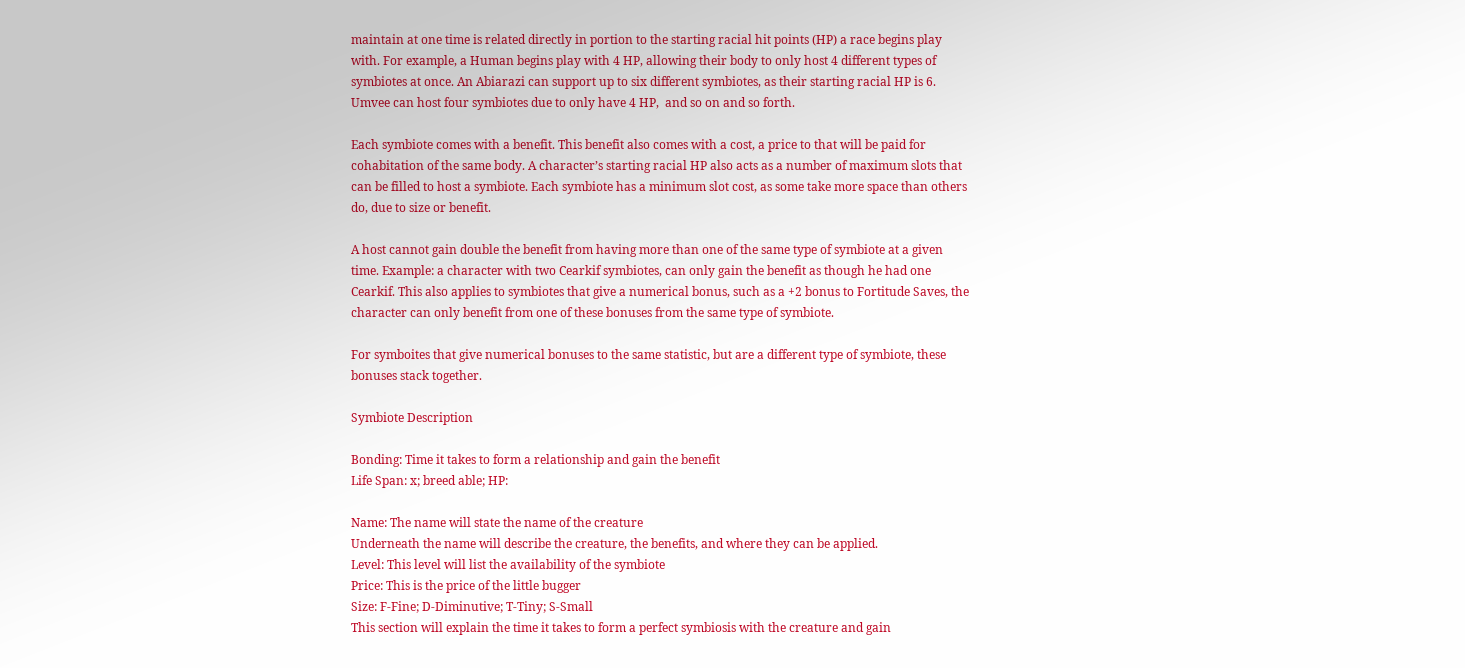maintain at one time is related directly in portion to the starting racial hit points (HP) a race begins play with. For example, a Human begins play with 4 HP, allowing their body to only host 4 different types of symbiotes at once. An Abiarazi can support up to six different symbiotes, as their starting racial HP is 6. Umvee can host four symbiotes due to only have 4 HP,  and so on and so forth.

Each symbiote comes with a benefit. This benefit also comes with a cost, a price to that will be paid for cohabitation of the same body. A character’s starting racial HP also acts as a number of maximum slots that can be filled to host a symbiote. Each symbiote has a minimum slot cost, as some take more space than others do, due to size or benefit.

A host cannot gain double the benefit from having more than one of the same type of symbiote at a given time. Example: a character with two Cearkif symbiotes, can only gain the benefit as though he had one Cearkif. This also applies to symbiotes that give a numerical bonus, such as a +2 bonus to Fortitude Saves, the character can only benefit from one of these bonuses from the same type of symbiote.

For symboites that give numerical bonuses to the same statistic, but are a different type of symbiote, these bonuses stack together.

Symbiote Description

Bonding: Time it takes to form a relationship and gain the benefit
Life Span: x; breed able; HP:

Name: The name will state the name of the creature
Underneath the name will describe the creature, the benefits, and where they can be applied.
Level: This level will list the availability of the symbiote
Price: This is the price of the little bugger
Size: F-Fine; D-Diminutive; T-Tiny; S-Small
This section will explain the time it takes to form a perfect symbiosis with the creature and gain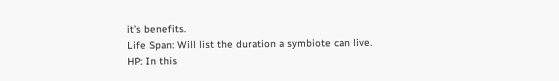it’s benefits.
Life Span: Will list the duration a symbiote can live.
HP: In this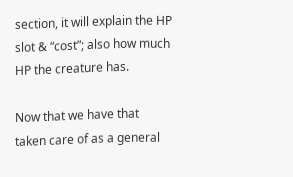section, it will explain the HP slot & “cost”; also how much HP the creature has.

Now that we have that taken care of as a general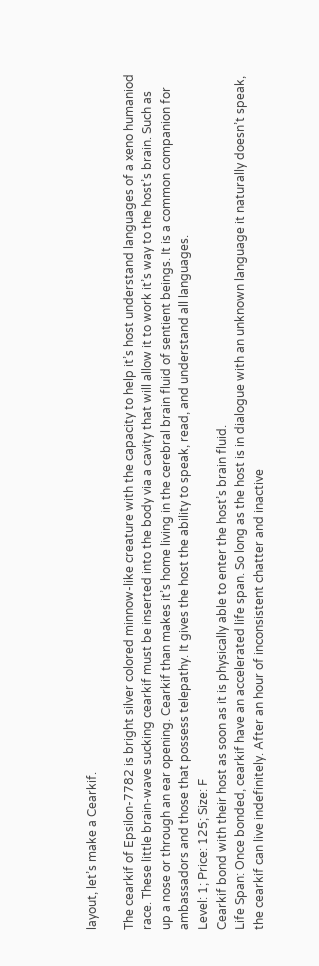layout, let’s make a Cearkif.

The cearkif of Epsilon-7782 is bright silver colored minnow-like creature with the capacity to help it’s host understand languages of a xeno humaniod race. These little brain-wave sucking cearkif must be inserted into the body via a cavity that will allow it to work it’s way to the host’s brain. Such as up a nose or through an ear opening. Cearkif than makes it’s home living in the cerebral brain fluid of sentient beings. It is a common companion for ambassadors and those that possess telepathy. It gives the host the ability to speak, read, and understand all languages.
Level: 1; Price: 125; Size: F
Cearkif bond with their host as soon as it is physically able to enter the host’s brain fluid.
Life Span: Once bonded, cearkif have an accelerated life span. So long as the host is in dialogue with an unknown language it naturally doesn’t speak, the cearkif can live indefinitely. After an hour of inconsistent chatter and inactive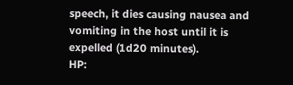speech, it dies causing nausea and vomiting in the host until it is expelled (1d20 minutes).
HP: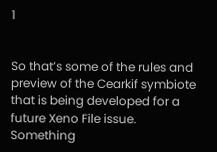1


So that’s some of the rules and preview of the Cearkif symbiote  that is being developed for a future Xeno File issue. Something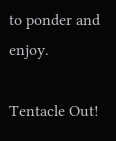to ponder and enjoy.

Tentacle Out!